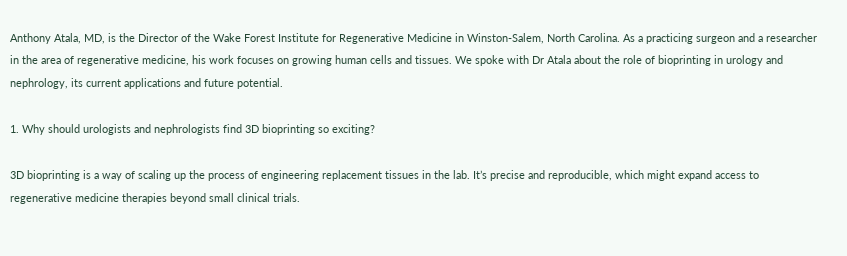Anthony Atala, MD, is the Director of the Wake Forest Institute for Regenerative Medicine in Winston-Salem, North Carolina. As a practicing surgeon and a researcher in the area of regenerative medicine, his work focuses on growing human cells and tissues. We spoke with Dr Atala about the role of bioprinting in urology and nephrology, its current applications and future potential.

1. Why should urologists and nephrologists find 3D bioprinting so exciting?

3D bioprinting is a way of scaling up the process of engineering replacement tissues in the lab. It’s precise and reproducible, which might expand access to regenerative medicine therapies beyond small clinical trials.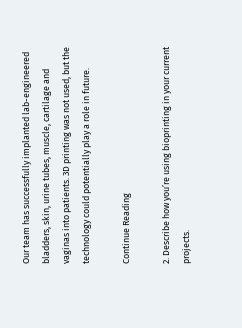Our team has successfully implanted lab-engineered bladders, skin, urine tubes, muscle, cartilage and vaginas into patients. 3D printing was not used, but the technology could potentially play a role in future.

Continue Reading

2. Describe how you’re using bioprinting in your current projects.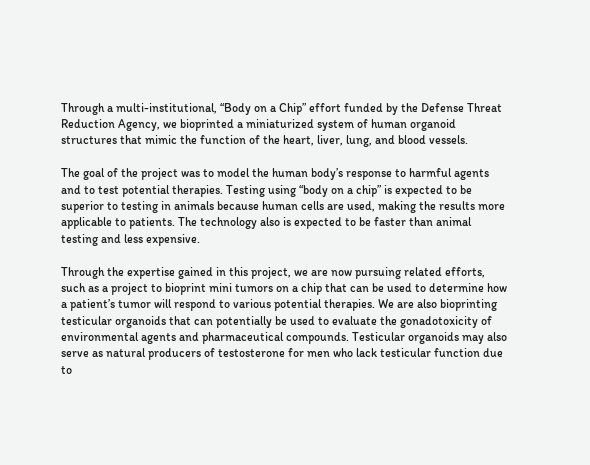Through a multi-institutional, “Body on a Chip” effort funded by the Defense Threat Reduction Agency, we bioprinted a miniaturized system of human organoid structures that mimic the function of the heart, liver, lung, and blood vessels.

The goal of the project was to model the human body’s response to harmful agents and to test potential therapies. Testing using “body on a chip” is expected to be superior to testing in animals because human cells are used, making the results more applicable to patients. The technology also is expected to be faster than animal testing and less expensive.

Through the expertise gained in this project, we are now pursuing related efforts, such as a project to bioprint mini tumors on a chip that can be used to determine how a patient’s tumor will respond to various potential therapies. We are also bioprinting testicular organoids that can potentially be used to evaluate the gonadotoxicity of environmental agents and pharmaceutical compounds. Testicular organoids may also serve as natural producers of testosterone for men who lack testicular function due to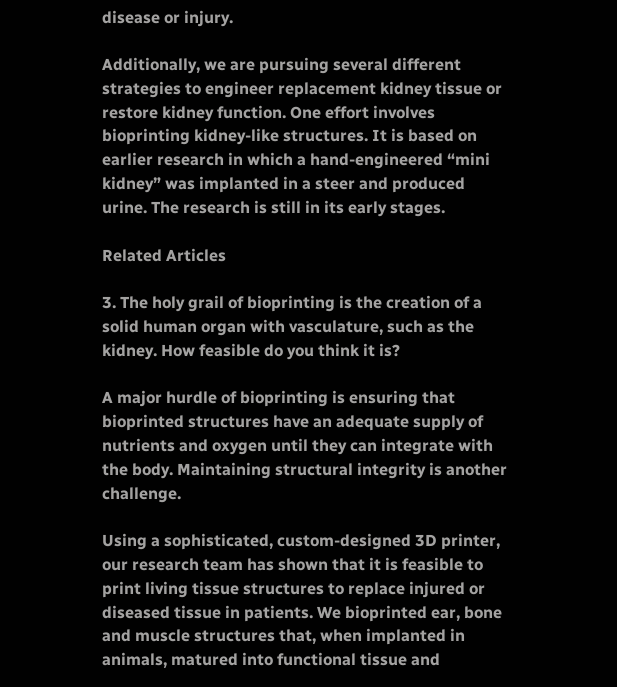disease or injury.

Additionally, we are pursuing several different strategies to engineer replacement kidney tissue or restore kidney function. One effort involves bioprinting kidney-like structures. It is based on earlier research in which a hand-engineered “mini kidney” was implanted in a steer and produced urine. The research is still in its early stages.

Related Articles

3. The holy grail of bioprinting is the creation of a solid human organ with vasculature, such as the kidney. How feasible do you think it is?

A major hurdle of bioprinting is ensuring that bioprinted structures have an adequate supply of nutrients and oxygen until they can integrate with the body. Maintaining structural integrity is another challenge.

Using a sophisticated, custom-designed 3D printer, our research team has shown that it is feasible to print living tissue structures to replace injured or diseased tissue in patients. We bioprinted ear, bone and muscle structures that, when implanted in animals, matured into functional tissue and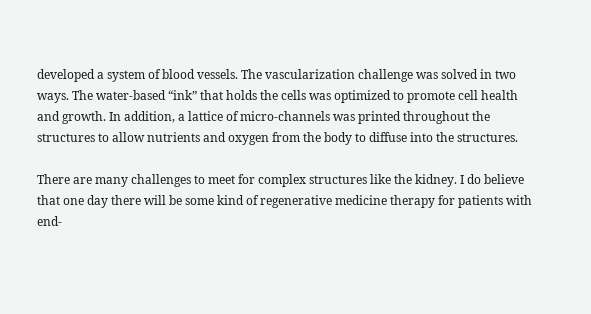developed a system of blood vessels. The vascularization challenge was solved in two ways. The water-based “ink” that holds the cells was optimized to promote cell health and growth. In addition, a lattice of micro-channels was printed throughout the structures to allow nutrients and oxygen from the body to diffuse into the structures.

There are many challenges to meet for complex structures like the kidney. I do believe that one day there will be some kind of regenerative medicine therapy for patients with end-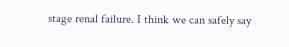stage renal failure. I think we can safely say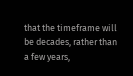that the timeframe will be decades, rather than a few years,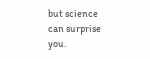but science can surprise you.